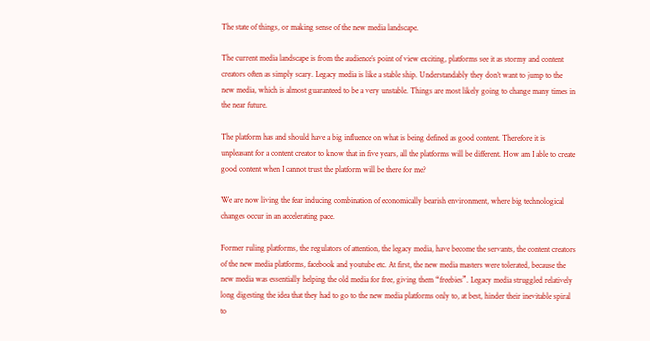The state of things, or making sense of the new media landscape.

The current media landscape is from the audience’s point of view exciting, platforms see it as stormy and content creators often as simply scary. Legacy media is like a stable ship. Understandably they don’t want to jump to the new media, which is almost guaranteed to be a very unstable. Things are most likely going to change many times in the near future.

The platform has and should have a big influence on what is being defined as good content. Therefore it is unpleasant for a content creator to know that in five years, all the platforms will be different. How am I able to create good content when I cannot trust the platform will be there for me?

We are now living the fear inducing combination of economically bearish environment, where big technological changes occur in an accelerating pace.

Former ruling platforms, the regulators of attention, the legacy media, have become the servants, the content creators of the new media platforms, facebook and youtube etc. At first, the new media masters were tolerated, because the new media was essentially helping the old media for free, giving them “freebies”. Legacy media struggled relatively long digesting the idea that they had to go to the new media platforms only to, at best, hinder their inevitable spiral to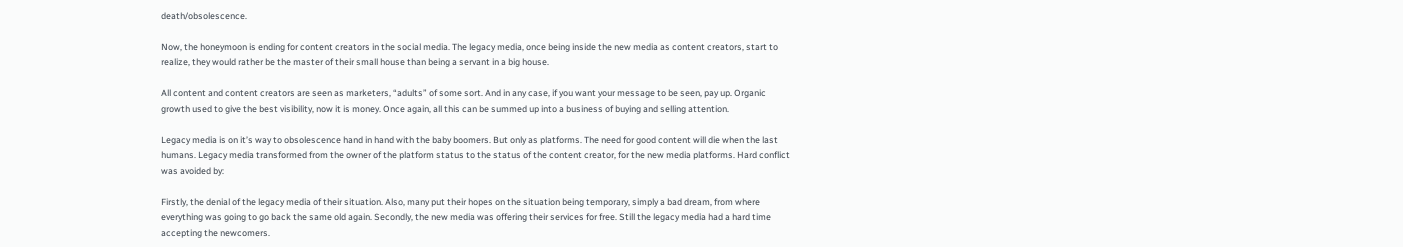death/obsolescence.

Now, the honeymoon is ending for content creators in the social media. The legacy media, once being inside the new media as content creators, start to realize, they would rather be the master of their small house than being a servant in a big house.

All content and content creators are seen as marketers, “adults” of some sort. And in any case, if you want your message to be seen, pay up. Organic growth used to give the best visibility, now it is money. Once again, all this can be summed up into a business of buying and selling attention.

Legacy media is on it’s way to obsolescence hand in hand with the baby boomers. But only as platforms. The need for good content will die when the last humans. Legacy media transformed from the owner of the platform status to the status of the content creator, for the new media platforms. Hard conflict was avoided by:

Firstly, the denial of the legacy media of their situation. Also, many put their hopes on the situation being temporary, simply a bad dream, from where everything was going to go back the same old again. Secondly, the new media was offering their services for free. Still the legacy media had a hard time accepting the newcomers.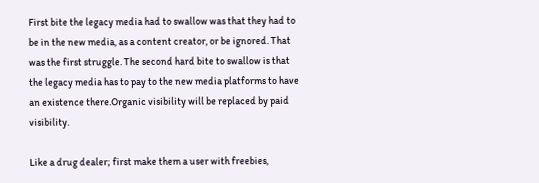First bite the legacy media had to swallow was that they had to be in the new media, as a content creator, or be ignored. That was the first struggle. The second hard bite to swallow is that the legacy media has to pay to the new media platforms to have an existence there.Organic visibility will be replaced by paid visibility.

Like a drug dealer; first make them a user with freebies,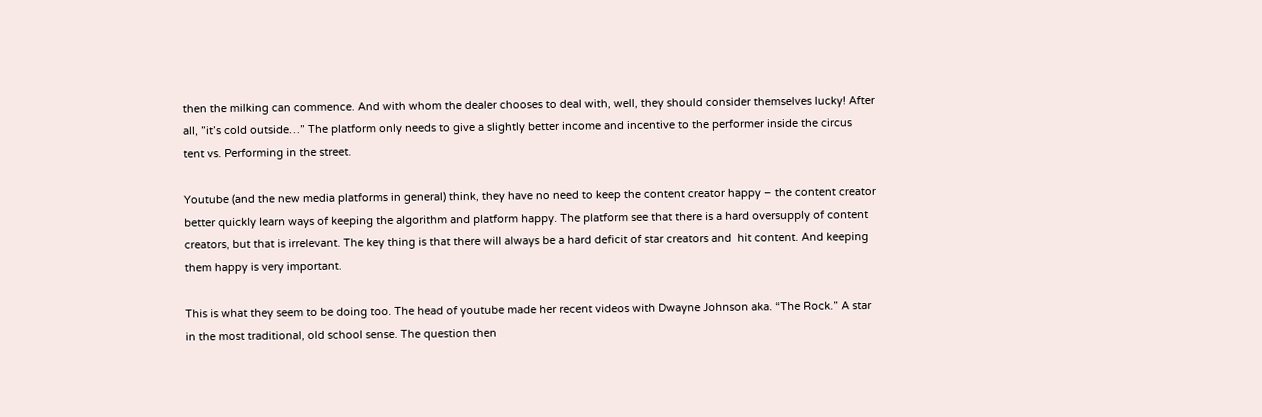then the milking can commence. And with whom the dealer chooses to deal with, well, they should consider themselves lucky! After all, ”it’s cold outside…” The platform only needs to give a slightly better income and incentive to the performer inside the circus tent vs. Performing in the street.

Youtube (and the new media platforms in general) think, they have no need to keep the content creator happy – the content creator better quickly learn ways of keeping the algorithm and platform happy. The platform see that there is a hard oversupply of content creators, but that is irrelevant. The key thing is that there will always be a hard deficit of star creators and  hit content. And keeping them happy is very important.

This is what they seem to be doing too. The head of youtube made her recent videos with Dwayne Johnson aka. “The Rock.” A star in the most traditional, old school sense. The question then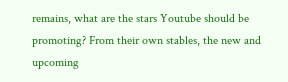remains, what are the stars Youtube should be promoting? From their own stables, the new and upcoming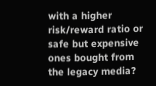with a higher risk/reward ratio or safe but expensive ones bought from the legacy media?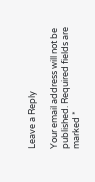Leave a Reply

Your email address will not be published. Required fields are marked *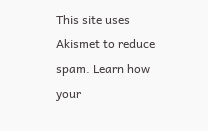This site uses Akismet to reduce spam. Learn how your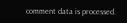comment data is processed.